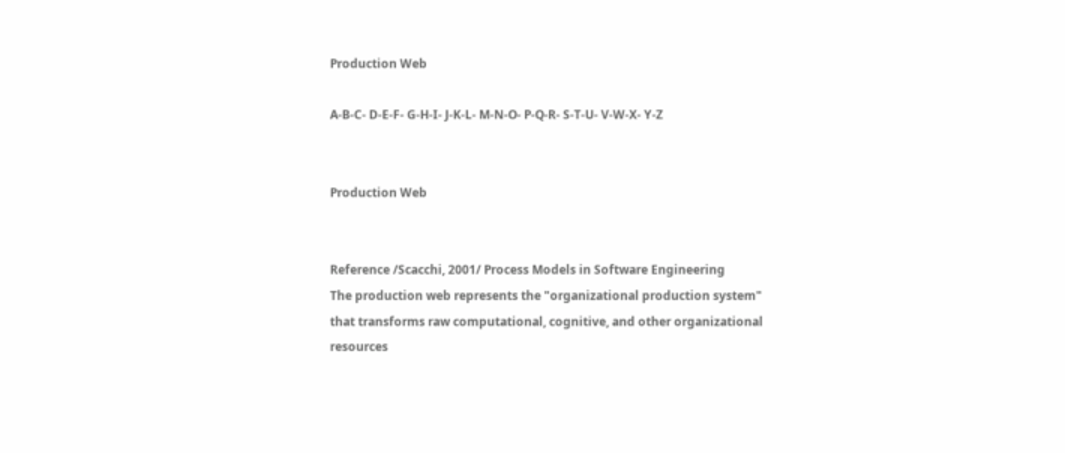Production Web

A-B-C- D-E-F- G-H-I- J-K-L- M-N-O- P-Q-R- S-T-U- V-W-X- Y-Z


Production Web


Reference /Scacchi, 2001/ Process Models in Software Engineering
The production web represents the "organizational production system" that transforms raw computational, cognitive, and other organizational resources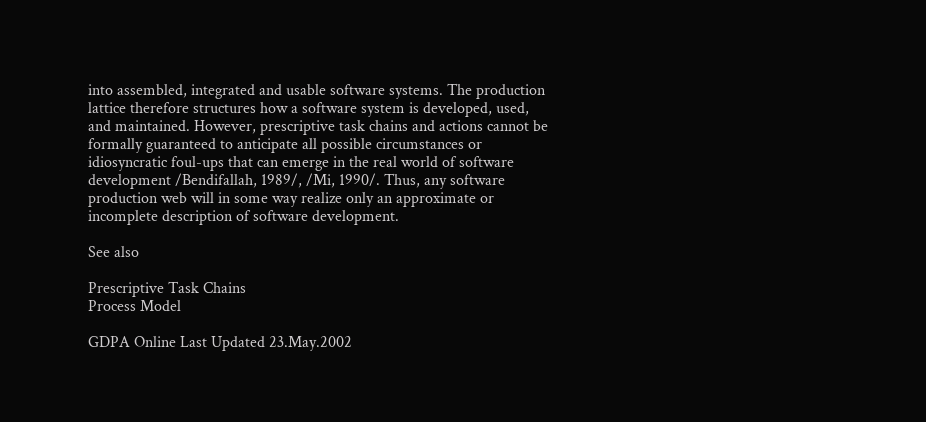into assembled, integrated and usable software systems. The production lattice therefore structures how a software system is developed, used, and maintained. However, prescriptive task chains and actions cannot be formally guaranteed to anticipate all possible circumstances or idiosyncratic foul-ups that can emerge in the real world of software development /Bendifallah, 1989/, /Mi, 1990/. Thus, any software production web will in some way realize only an approximate or incomplete description of software development.

See also

Prescriptive Task Chains
Process Model

GDPA Online Last Updated 23.May.2002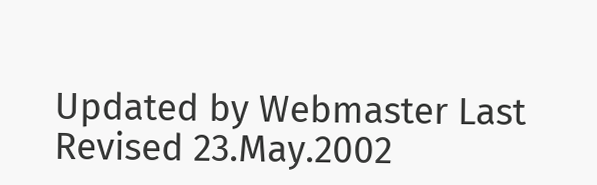Updated by Webmaster Last Revised 23.May.2002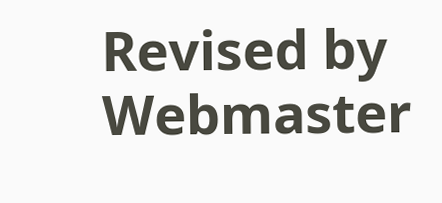Revised by Webmaster